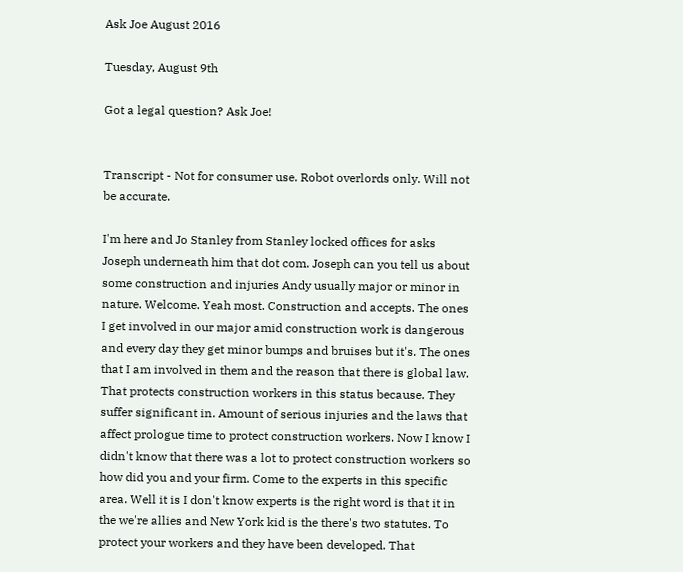Ask Joe August 2016

Tuesday, August 9th

Got a legal question? Ask Joe!


Transcript - Not for consumer use. Robot overlords only. Will not be accurate.

I'm here and Jo Stanley from Stanley locked offices for asks Joseph underneath him that dot com. Joseph can you tell us about some construction and injuries Andy usually major or minor in nature. Welcome. Yeah most. Construction and accepts. The ones I get involved in our major amid construction work is dangerous and every day they get minor bumps and bruises but it's. The ones that I am involved in them and the reason that there is global law. That protects construction workers in this status because. They suffer significant in. Amount of serious injuries and the laws that affect prologue time to protect construction workers. Now I know I didn't know that there was a lot to protect construction workers so how did you and your firm. Come to the experts in this specific area. Well it is I don't know experts is the right word is that it in the we're allies and New York kid is the there's two statutes. To protect your workers and they have been developed. That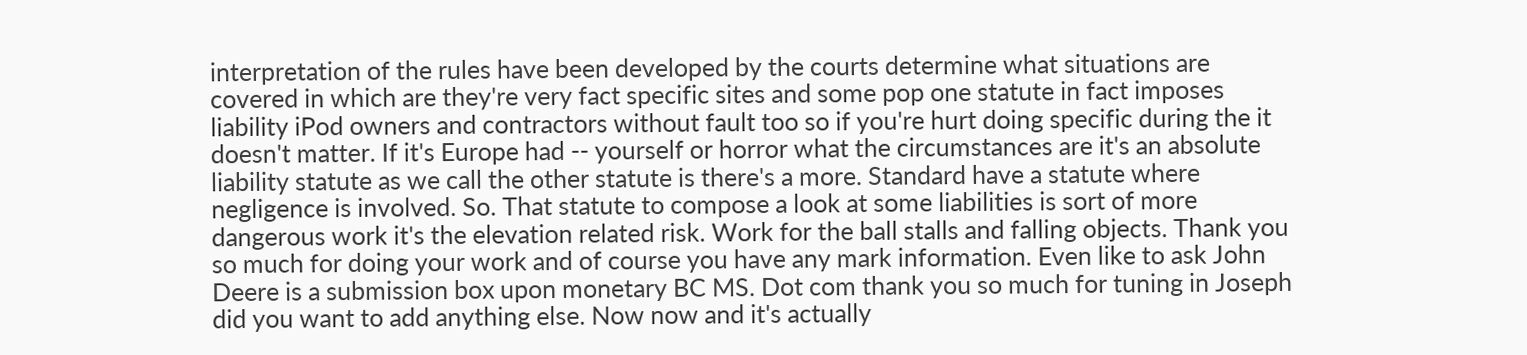interpretation of the rules have been developed by the courts determine what situations are covered in which are they're very fact specific sites and some pop one statute in fact imposes liability iPod owners and contractors without fault too so if you're hurt doing specific during the it doesn't matter. If it's Europe had -- yourself or horror what the circumstances are it's an absolute liability statute as we call the other statute is there's a more. Standard have a statute where negligence is involved. So. That statute to compose a look at some liabilities is sort of more dangerous work it's the elevation related risk. Work for the ball stalls and falling objects. Thank you so much for doing your work and of course you have any mark information. Even like to ask John Deere is a submission box upon monetary BC MS. Dot com thank you so much for tuning in Joseph did you want to add anything else. Now now and it's actually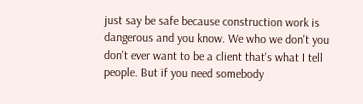just say be safe because construction work is dangerous and you know. We who we don't you don't ever want to be a client that's what I tell people. But if you need somebody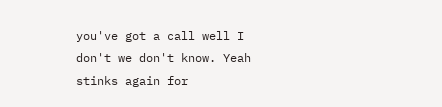you've got a call well I don't we don't know. Yeah stinks again for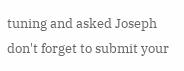tuning and asked Joseph don't forget to submit your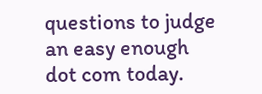questions to judge an easy enough dot com today.